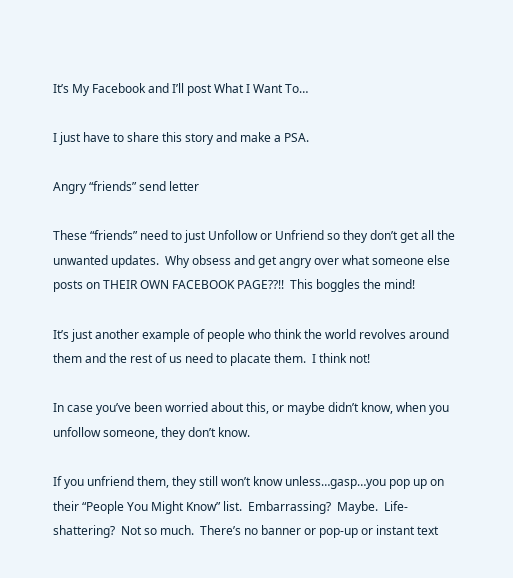It’s My Facebook and I’ll post What I Want To…

I just have to share this story and make a PSA.

Angry “friends” send letter

These “friends” need to just Unfollow or Unfriend so they don’t get all the unwanted updates.  Why obsess and get angry over what someone else posts on THEIR OWN FACEBOOK PAGE??!!  This boggles the mind!

It’s just another example of people who think the world revolves around them and the rest of us need to placate them.  I think not!

In case you’ve been worried about this, or maybe didn’t know, when you unfollow someone, they don’t know.

If you unfriend them, they still won’t know unless…gasp…you pop up on their “People You Might Know” list.  Embarrassing?  Maybe.  Life-shattering?  Not so much.  There’s no banner or pop-up or instant text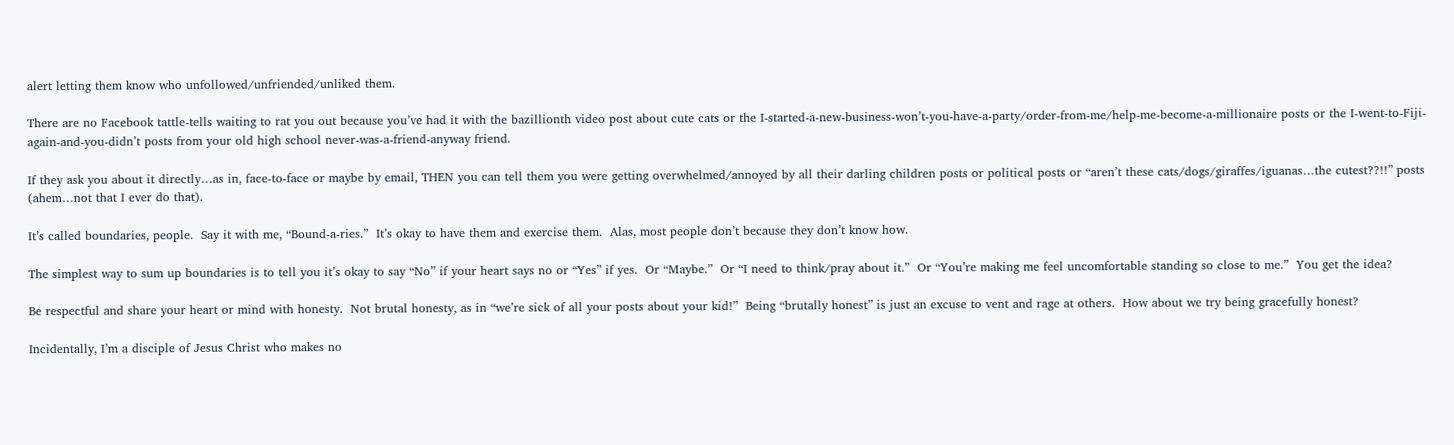alert letting them know who unfollowed/unfriended/unliked them.

There are no Facebook tattle-tells waiting to rat you out because you’ve had it with the bazillionth video post about cute cats or the I-started-a-new-business-won’t-you-have-a-party/order-from-me/help-me-become-a-millionaire posts or the I-went-to-Fiji-again-and-you-didn’t posts from your old high school never-was-a-friend-anyway friend.

If they ask you about it directly…as in, face-to-face or maybe by email, THEN you can tell them you were getting overwhelmed/annoyed by all their darling children posts or political posts or “aren’t these cats/dogs/giraffes/iguanas…the cutest??!!” posts (ahem…not that I ever do that).

It’s called boundaries, people.  Say it with me, “Bound-a-ries.”  It’s okay to have them and exercise them.  Alas, most people don’t because they don’t know how.

The simplest way to sum up boundaries is to tell you it’s okay to say “No” if your heart says no or “Yes” if yes.  Or “Maybe.”  Or “I need to think/pray about it.”  Or “You’re making me feel uncomfortable standing so close to me.”  You get the idea?

Be respectful and share your heart or mind with honesty.  Not brutal honesty, as in “we’re sick of all your posts about your kid!”  Being “brutally honest” is just an excuse to vent and rage at others.  How about we try being gracefully honest?

Incidentally, I’m a disciple of Jesus Christ who makes no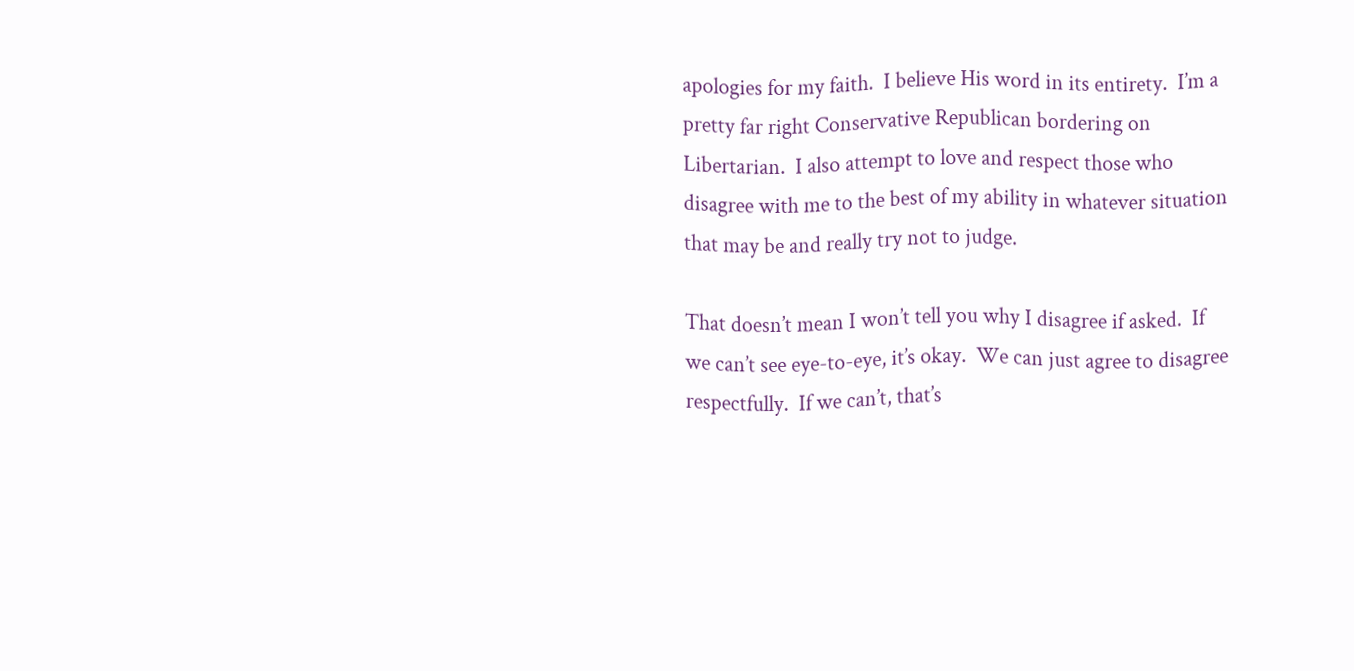apologies for my faith.  I believe His word in its entirety.  I’m a pretty far right Conservative Republican bordering on Libertarian.  I also attempt to love and respect those who disagree with me to the best of my ability in whatever situation that may be and really try not to judge.

That doesn’t mean I won’t tell you why I disagree if asked.  If we can’t see eye-to-eye, it’s okay.  We can just agree to disagree respectfully.  If we can’t, that’s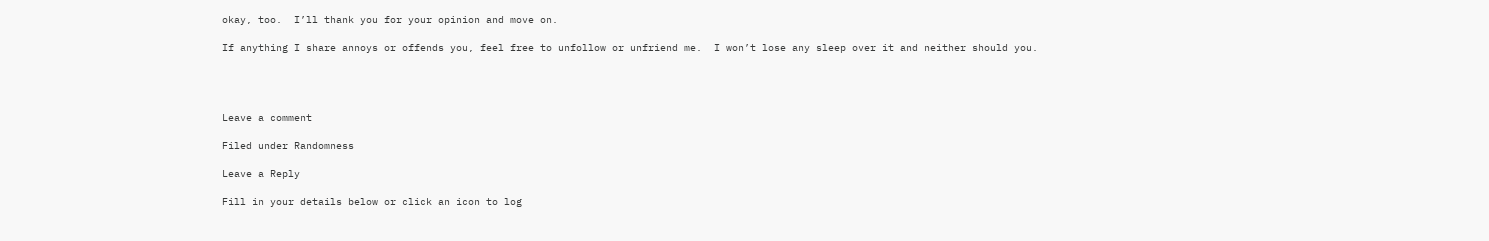okay, too.  I’ll thank you for your opinion and move on.

If anything I share annoys or offends you, feel free to unfollow or unfriend me.  I won’t lose any sleep over it and neither should you.




Leave a comment

Filed under Randomness

Leave a Reply

Fill in your details below or click an icon to log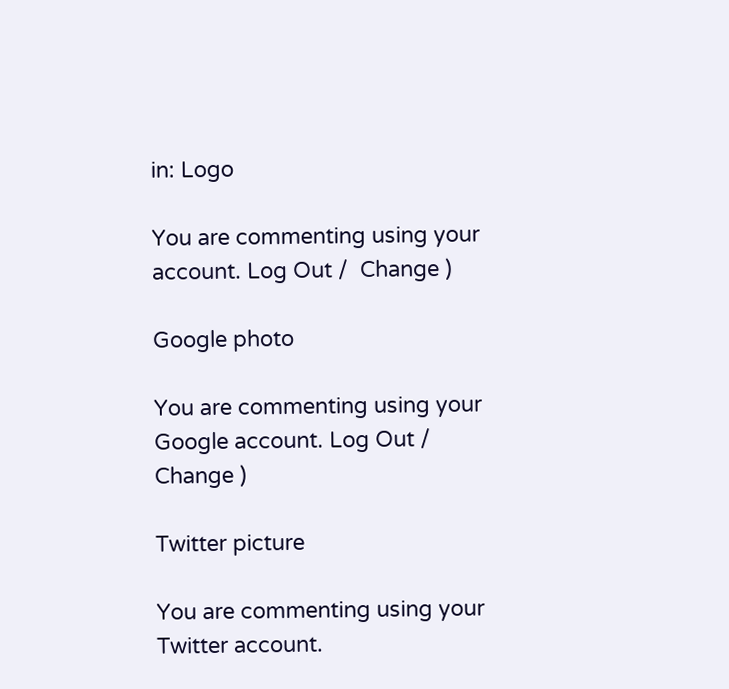in: Logo

You are commenting using your account. Log Out /  Change )

Google photo

You are commenting using your Google account. Log Out /  Change )

Twitter picture

You are commenting using your Twitter account.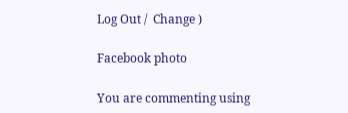Log Out /  Change )

Facebook photo

You are commenting using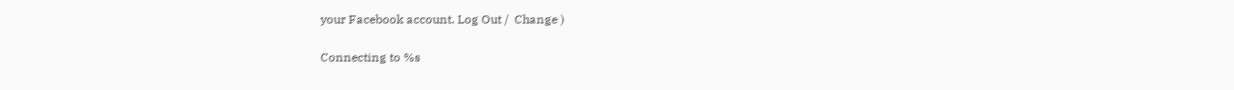your Facebook account. Log Out /  Change )

Connecting to %s